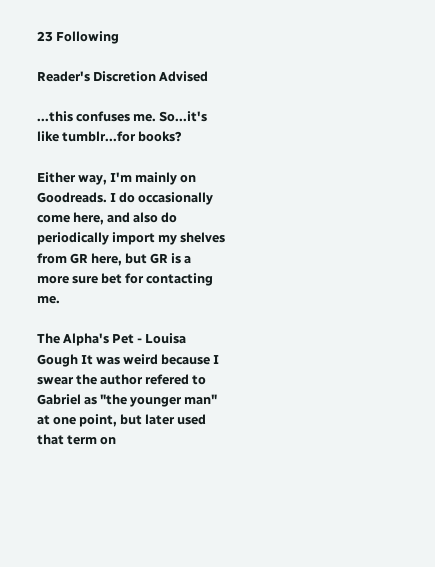23 Following

Reader's Discretion Advised

...this confuses me. So...it's like tumblr...for books?

Either way, I'm mainly on Goodreads. I do occasionally come here, and also do periodically import my shelves from GR here, but GR is a more sure bet for contacting me.

The Alpha's Pet - Louisa Gough It was weird because I swear the author refered to Gabriel as "the younger man" at one point, but later used that term on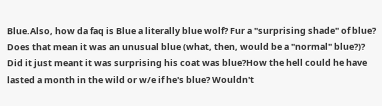Blue.Also, how da faq is Blue a literally blue wolf? Fur a "surprising shade" of blue? Does that mean it was an unusual blue (what, then, would be a "normal" blue?)? Did it just meant it was surprising his coat was blue?How the hell could he have lasted a month in the wild or w/e if he's blue? Wouldn't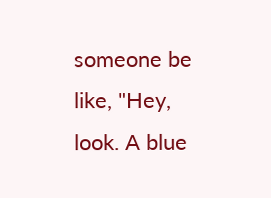someone be like, "Hey, look. A blue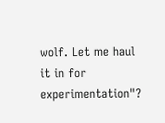wolf. Let me haul it in for experimentation"?